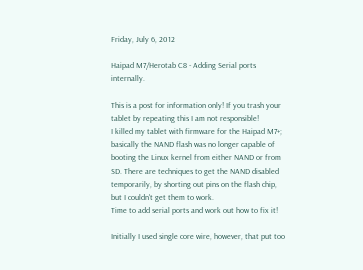Friday, July 6, 2012

Haipad M7/Herotab C8 - Adding Serial ports internally.

This is a post for information only! If you trash your tablet by repeating this I am not responsible!
I killed my tablet with firmware for the Haipad M7+; basically the NAND flash was no longer capable of booting the Linux kernel from either NAND or from SD. There are techniques to get the NAND disabled temporarily, by shorting out pins on the flash chip, but I couldn't get them to work.
Time to add serial ports and work out how to fix it!

Initially I used single core wire, however, that put too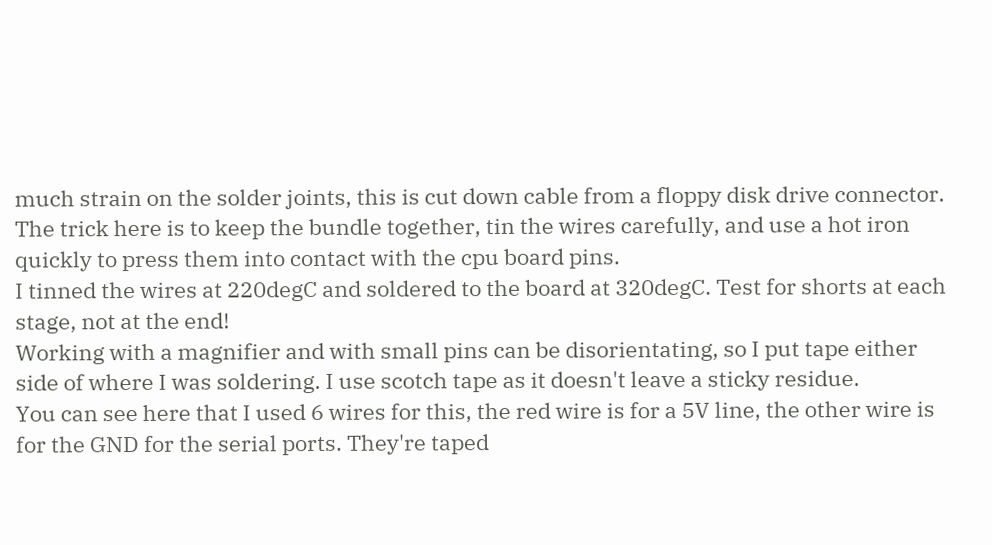much strain on the solder joints, this is cut down cable from a floppy disk drive connector. The trick here is to keep the bundle together, tin the wires carefully, and use a hot iron quickly to press them into contact with the cpu board pins.
I tinned the wires at 220degC and soldered to the board at 320degC. Test for shorts at each stage, not at the end!
Working with a magnifier and with small pins can be disorientating, so I put tape either side of where I was soldering. I use scotch tape as it doesn't leave a sticky residue.
You can see here that I used 6 wires for this, the red wire is for a 5V line, the other wire is for the GND for the serial ports. They're taped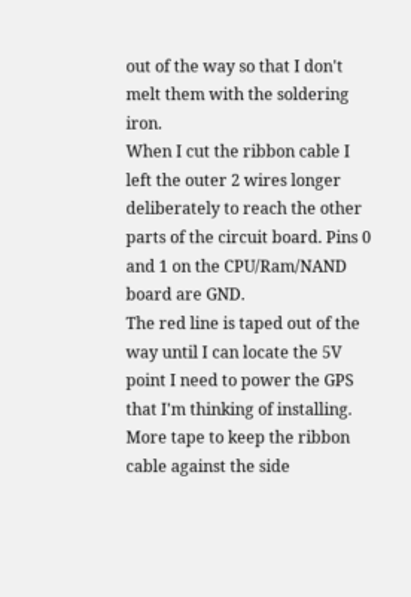out of the way so that I don't melt them with the soldering iron.
When I cut the ribbon cable I left the outer 2 wires longer deliberately to reach the other parts of the circuit board. Pins 0 and 1 on the CPU/Ram/NAND board are GND.
The red line is taped out of the way until I can locate the 5V point I need to power the GPS that I'm thinking of installing. More tape to keep the ribbon cable against the side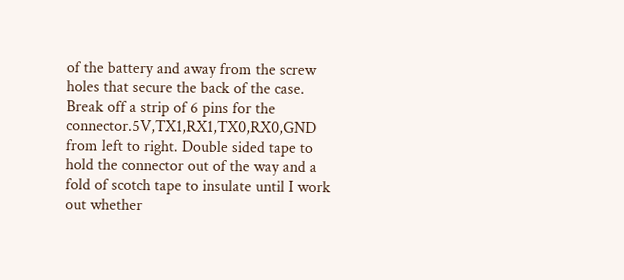of the battery and away from the screw holes that secure the back of the case.
Break off a strip of 6 pins for the connector.5V,TX1,RX1,TX0,RX0,GND from left to right. Double sided tape to hold the connector out of the way and a fold of scotch tape to insulate until I work out whether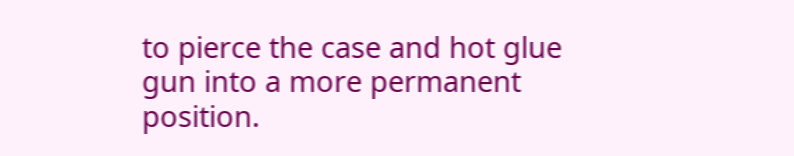to pierce the case and hot glue gun into a more permanent position.